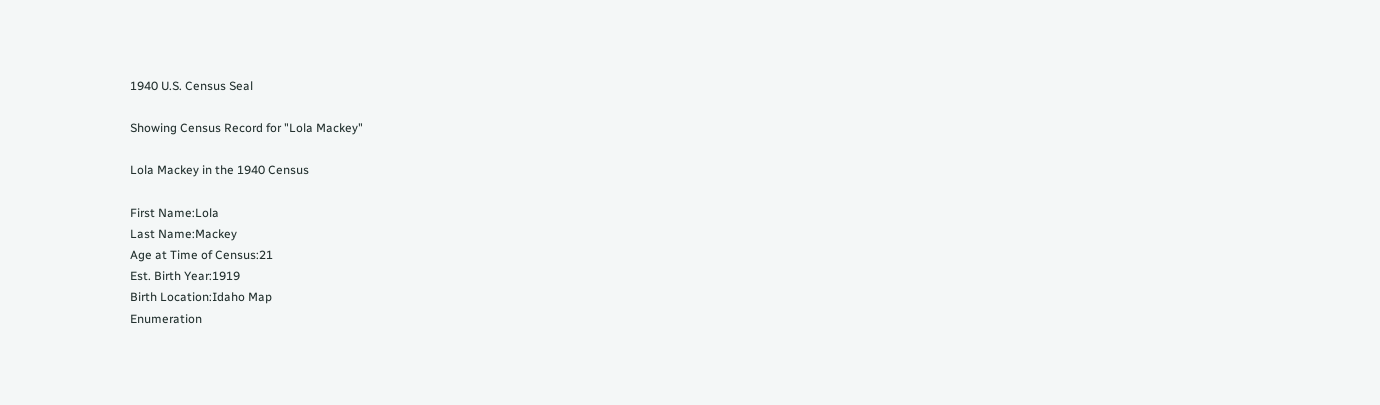1940 U.S. Census Seal

Showing Census Record for "Lola Mackey"

Lola Mackey in the 1940 Census

First Name:Lola
Last Name:Mackey
Age at Time of Census:21
Est. Birth Year:1919
Birth Location:Idaho Map
Enumeration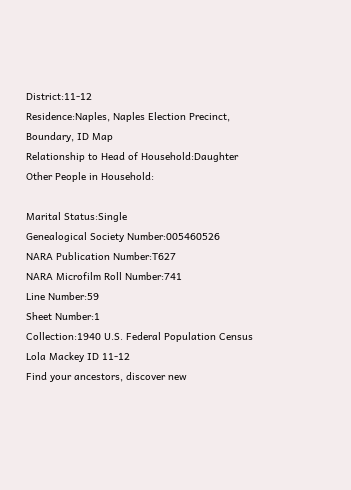District:11-12
Residence:Naples, Naples Election Precinct, Boundary, ID Map
Relationship to Head of Household:Daughter
Other People in Household:

Marital Status:Single
Genealogical Society Number:005460526
NARA Publication Number:T627
NARA Microfilm Roll Number:741
Line Number:59
Sheet Number:1
Collection:1940 U.S. Federal Population Census
Lola Mackey ID 11-12
Find your ancestors, discover new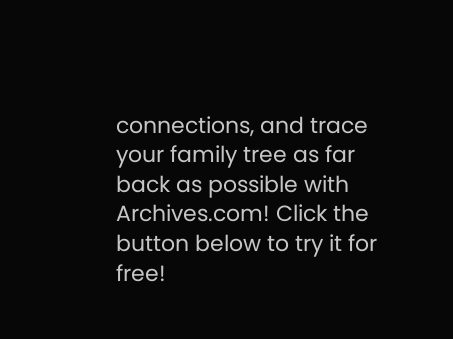connections, and trace your family tree as far back as possible with Archives.com! Click the button below to try it for free!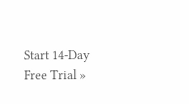Start 14-Day Free Trial »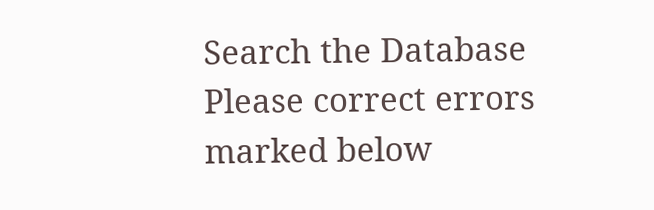Search the Database
Please correct errors marked below